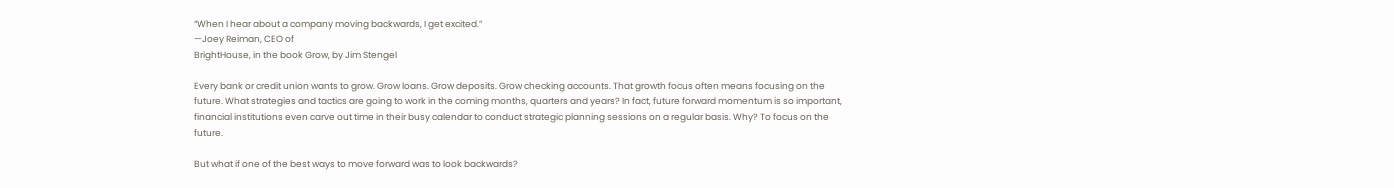“When I hear about a company moving backwards, I get excited.”
—Joey Reiman, CEO of
BrightHouse, in the book Grow, by Jim Stengel

Every bank or credit union wants to grow. Grow loans. Grow deposits. Grow checking accounts. That growth focus often means focusing on the future. What strategies and tactics are going to work in the coming months, quarters and years? In fact, future forward momentum is so important, financial institutions even carve out time in their busy calendar to conduct strategic planning sessions on a regular basis. Why? To focus on the future.

But what if one of the best ways to move forward was to look backwards?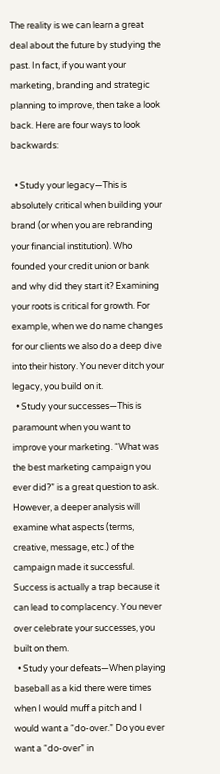The reality is we can learn a great deal about the future by studying the past. In fact, if you want your marketing, branding and strategic planning to improve, then take a look back. Here are four ways to look backwards:

  • Study your legacy—This is absolutely critical when building your brand (or when you are rebranding your financial institution). Who founded your credit union or bank and why did they start it? Examining your roots is critical for growth. For example, when we do name changes for our clients we also do a deep dive into their history. You never ditch your legacy, you build on it.
  • Study your successes—This is paramount when you want to improve your marketing. “What was the best marketing campaign you ever did?” is a great question to ask. However, a deeper analysis will examine what aspects (terms, creative, message, etc.) of the campaign made it successful. Success is actually a trap because it can lead to complacency. You never over celebrate your successes, you built on them.
  • Study your defeats—When playing baseball as a kid there were times when I would muff a pitch and I would want a “do-over.” Do you ever want a “do-over” in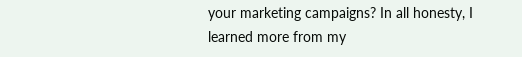your marketing campaigns? In all honesty, I learned more from my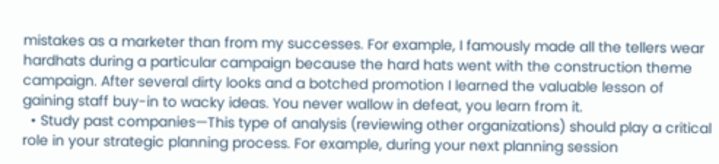mistakes as a marketer than from my successes. For example, I famously made all the tellers wear hardhats during a particular campaign because the hard hats went with the construction theme campaign. After several dirty looks and a botched promotion I learned the valuable lesson of gaining staff buy-in to wacky ideas. You never wallow in defeat, you learn from it.
  • Study past companies—This type of analysis (reviewing other organizations) should play a critical role in your strategic planning process. For example, during your next planning session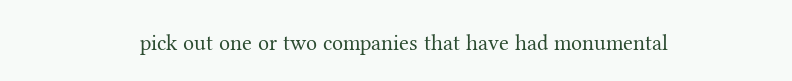pick out one or two companies that have had monumental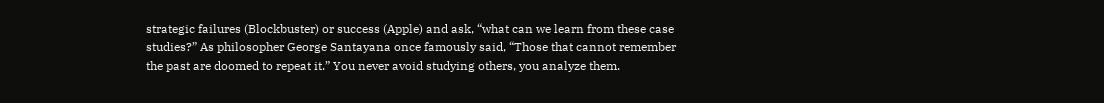strategic failures (Blockbuster) or success (Apple) and ask, “what can we learn from these case studies?” As philosopher George Santayana once famously said, “Those that cannot remember the past are doomed to repeat it.” You never avoid studying others, you analyze them.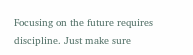Focusing on the future requires discipline. Just make sure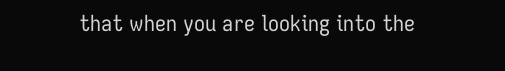that when you are looking into the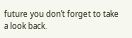future you don’t forget to take a look back.